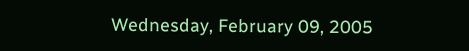Wednesday, February 09, 2005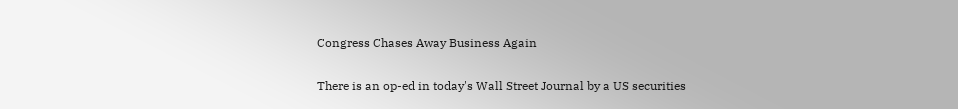Congress Chases Away Business Again

There is an op-ed in today's Wall Street Journal by a US securities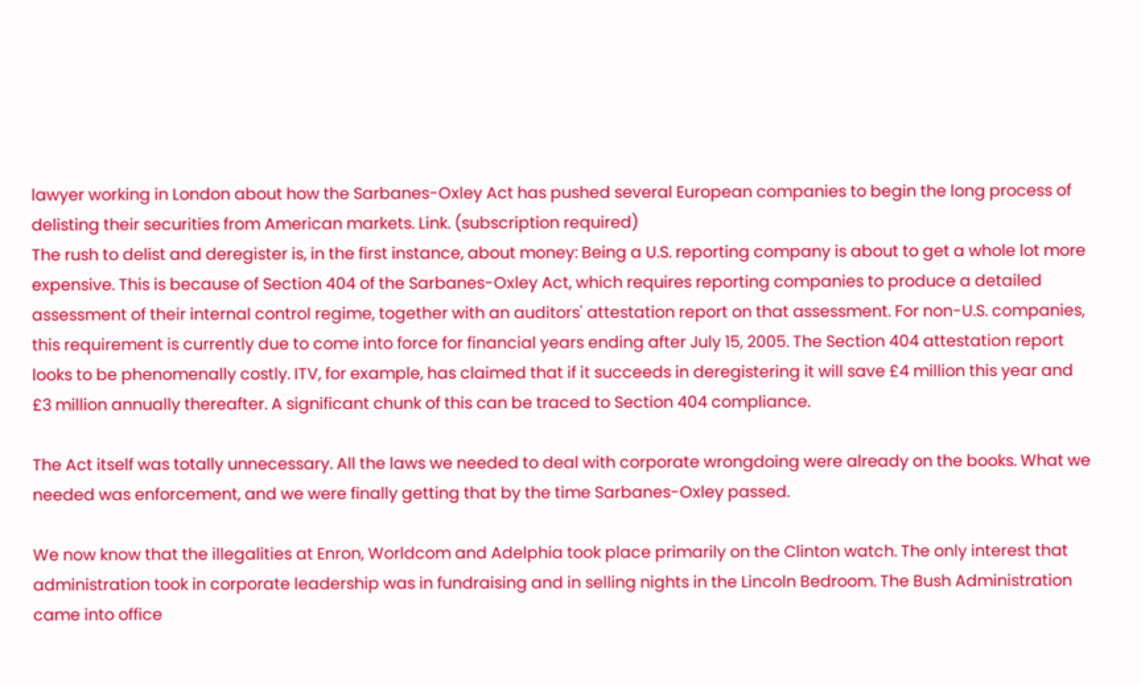lawyer working in London about how the Sarbanes-Oxley Act has pushed several European companies to begin the long process of delisting their securities from American markets. Link. (subscription required)
The rush to delist and deregister is, in the first instance, about money: Being a U.S. reporting company is about to get a whole lot more expensive. This is because of Section 404 of the Sarbanes-Oxley Act, which requires reporting companies to produce a detailed assessment of their internal control regime, together with an auditors' attestation report on that assessment. For non-U.S. companies, this requirement is currently due to come into force for financial years ending after July 15, 2005. The Section 404 attestation report looks to be phenomenally costly. ITV, for example, has claimed that if it succeeds in deregistering it will save £4 million this year and £3 million annually thereafter. A significant chunk of this can be traced to Section 404 compliance.

The Act itself was totally unnecessary. All the laws we needed to deal with corporate wrongdoing were already on the books. What we needed was enforcement, and we were finally getting that by the time Sarbanes-Oxley passed.

We now know that the illegalities at Enron, Worldcom and Adelphia took place primarily on the Clinton watch. The only interest that administration took in corporate leadership was in fundraising and in selling nights in the Lincoln Bedroom. The Bush Administration came into office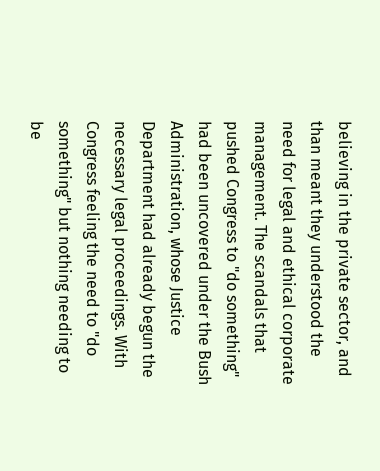believing in the private sector, and than meant they understood the need for legal and ethical corporate management. The scandals that pushed Congress to "do something" had been uncovered under the Bush Administration, whose Justice Department had already begun the necessary legal proceedings. With Congress feeling the need to "do something" but nothing needing to be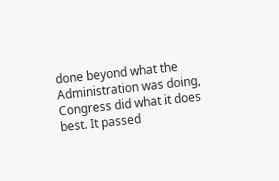done beyond what the Administration was doing, Congress did what it does best. It passed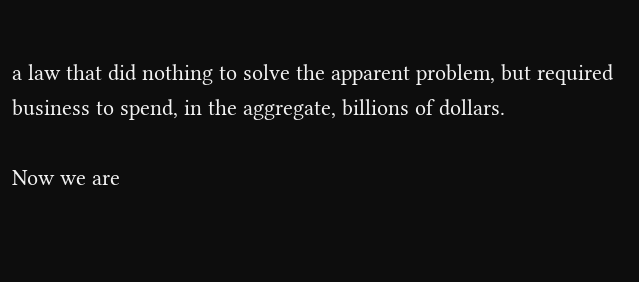a law that did nothing to solve the apparent problem, but required business to spend, in the aggregate, billions of dollars.

Now we are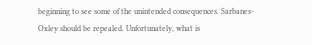beginning to see some of the unintended consequences. Sarbanes-Oxley should be repealed. Unfortunately, what is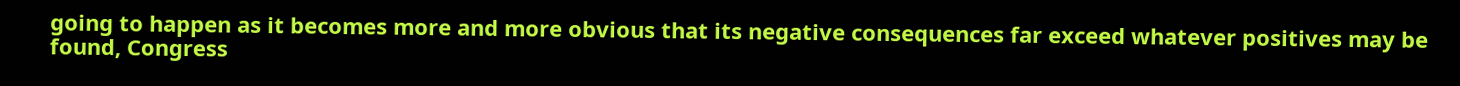going to happen as it becomes more and more obvious that its negative consequences far exceed whatever positives may be found, Congress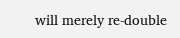will merely re-double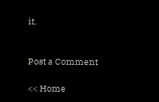it.


Post a Comment

<< Home